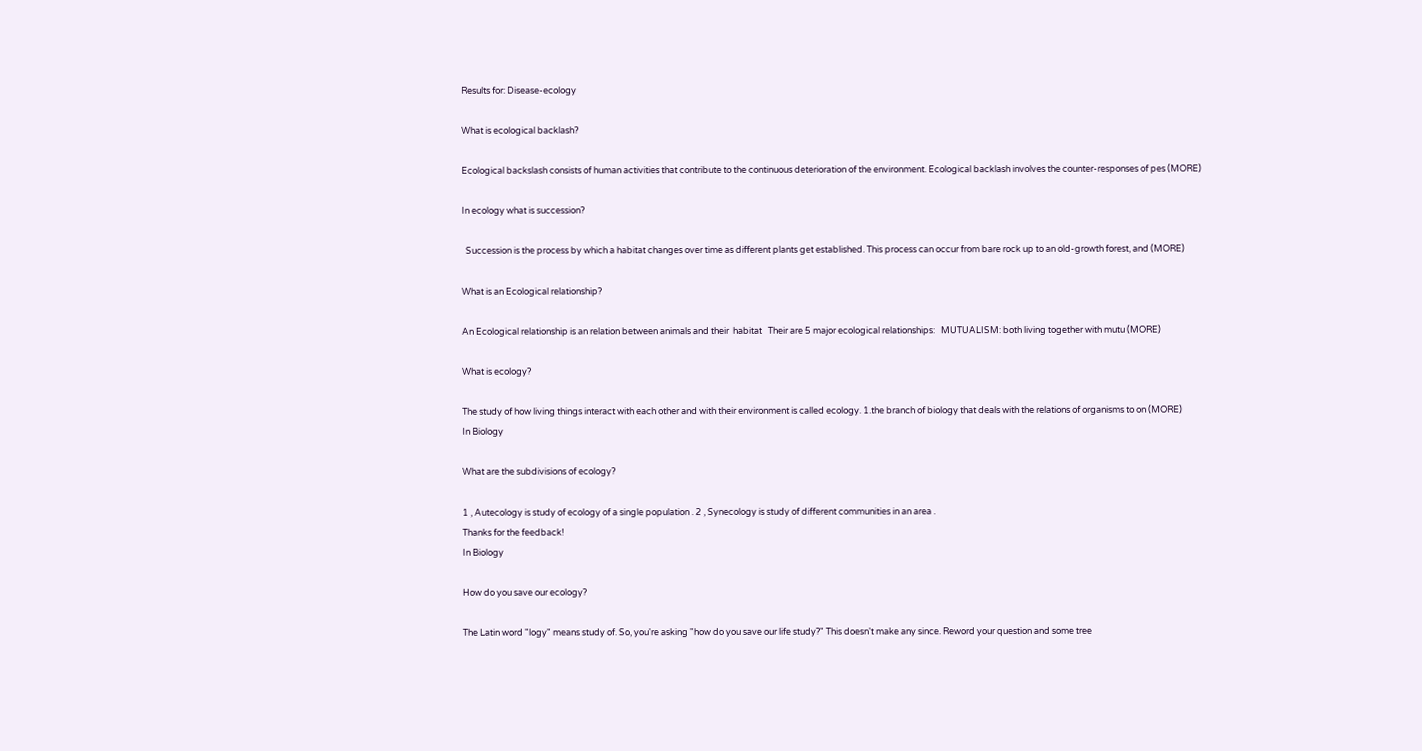Results for: Disease-ecology

What is ecological backlash?

Ecological backslash consists of human activities that contribute to the continuous deterioration of the environment. Ecological backlash involves the counter-responses of pes (MORE)

In ecology what is succession?

  Succession is the process by which a habitat changes over time as different plants get established. This process can occur from bare rock up to an old-growth forest, and (MORE)

What is an Ecological relationship?

An Ecological relationship is an relation between animals and their  habitat   Their are 5 major ecological relationships:   MUTUALISM: both living together with mutu (MORE)

What is ecology?

The study of how living things interact with each other and with their environment is called ecology. 1.the branch of biology that deals with the relations of organisms to on (MORE)
In Biology

What are the subdivisions of ecology?

1 , Autecology is study of ecology of a single population . 2 , Synecology is study of different communities in an area .
Thanks for the feedback!
In Biology

How do you save our ecology?

The Latin word "logy" means study of. So, you're asking "how do you save our life study?" This doesn't make any since. Reword your question and some tree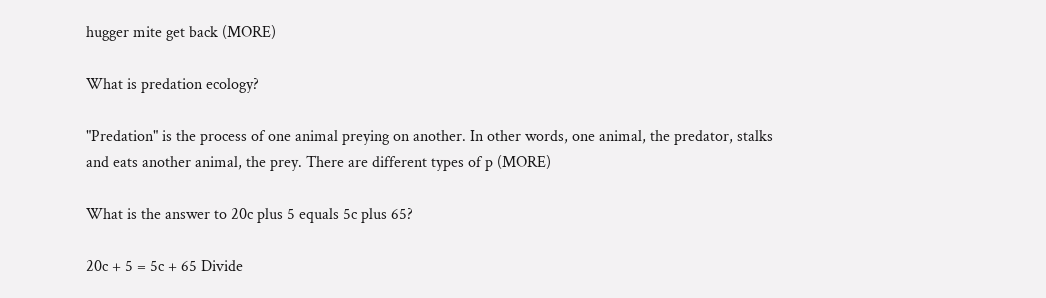hugger mite get back (MORE)

What is predation ecology?

"Predation" is the process of one animal preying on another. In other words, one animal, the predator, stalks and eats another animal, the prey. There are different types of p (MORE)

What is the answer to 20c plus 5 equals 5c plus 65?

20c + 5 = 5c + 65 Divide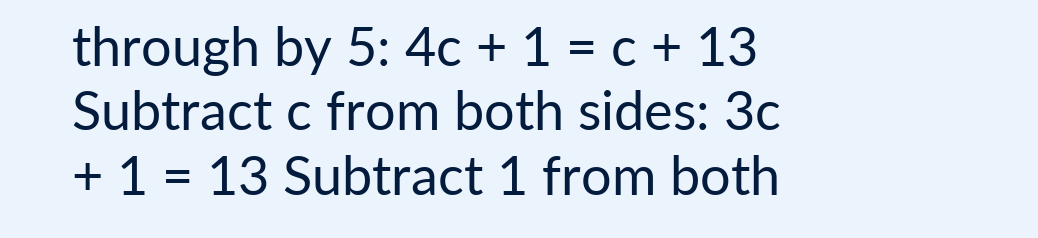through by 5: 4c + 1 = c + 13 Subtract c from both sides: 3c + 1 = 13 Subtract 1 from both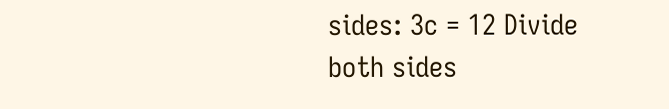sides: 3c = 12 Divide both sides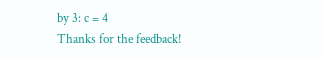by 3: c = 4
Thanks for the feedback!